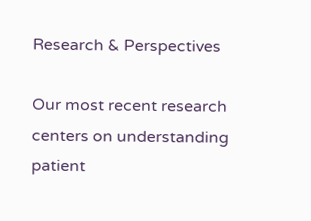Research & Perspectives

Our most recent research centers on understanding patient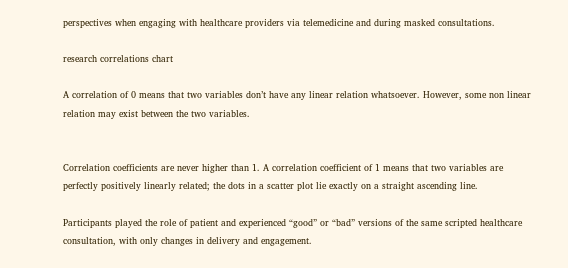perspectives when engaging with healthcare providers via telemedicine and during masked consultations.

research correlations chart

A correlation of 0 means that two variables don’t have any linear relation whatsoever. However, some non linear relation may exist between the two variables.


Correlation coefficients are never higher than 1. A correlation coefficient of 1 means that two variables are perfectly positively linearly related; the dots in a scatter plot lie exactly on a straight ascending line.

Participants played the role of patient and experienced “good” or “bad” versions of the same scripted healthcare consultation, with only changes in delivery and engagement.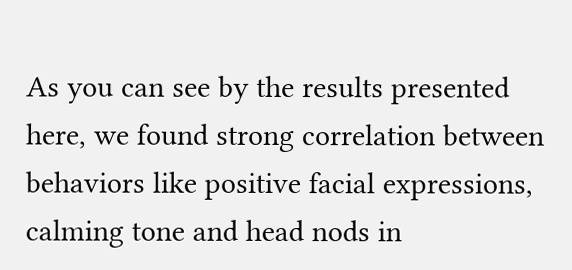As you can see by the results presented here, we found strong correlation between behaviors like positive facial expressions, calming tone and head nods in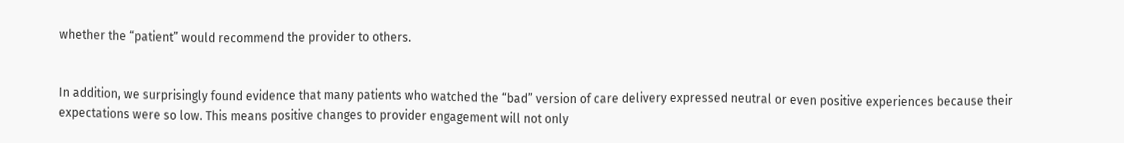whether the “patient” would recommend the provider to others.


In addition, we surprisingly found evidence that many patients who watched the “bad” version of care delivery expressed neutral or even positive experiences because their expectations were so low. This means positive changes to provider engagement will not only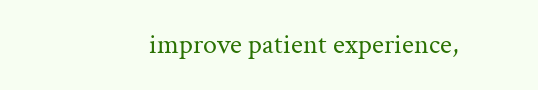improve patient experience,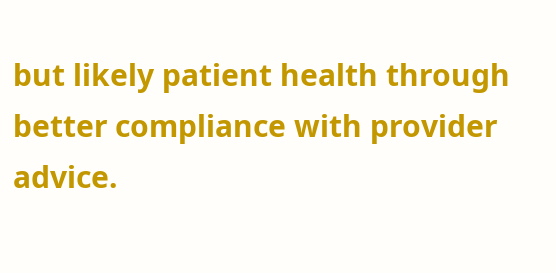but likely patient health through better compliance with provider advice.